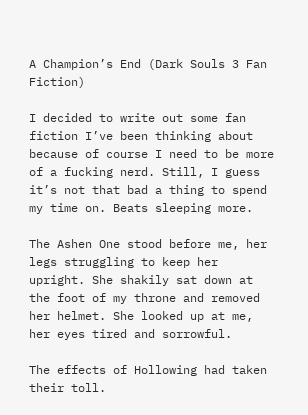A Champion’s End (Dark Souls 3 Fan Fiction)

I decided to write out some fan fiction I’ve been thinking about because of course I need to be more of a fucking nerd. Still, I guess it’s not that bad a thing to spend my time on. Beats sleeping more.

The Ashen One stood before me, her legs struggling to keep her upright. She shakily sat down at the foot of my throne and removed her helmet. She looked up at me, her eyes tired and sorrowful.

The effects of Hollowing had taken their toll.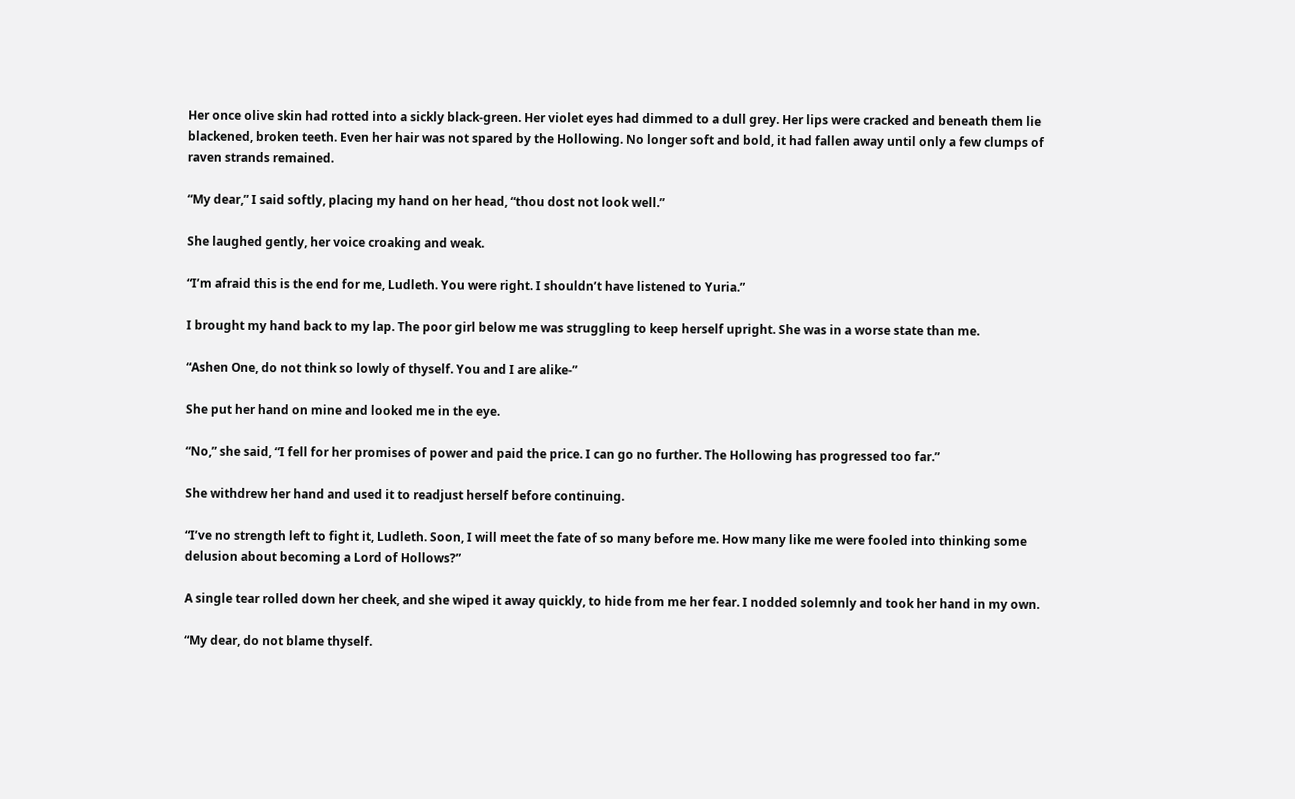Her once olive skin had rotted into a sickly black-green. Her violet eyes had dimmed to a dull grey. Her lips were cracked and beneath them lie blackened, broken teeth. Even her hair was not spared by the Hollowing. No longer soft and bold, it had fallen away until only a few clumps of raven strands remained.

“My dear,” I said softly, placing my hand on her head, “thou dost not look well.”

She laughed gently, her voice croaking and weak.

“I’m afraid this is the end for me, Ludleth. You were right. I shouldn’t have listened to Yuria.”

I brought my hand back to my lap. The poor girl below me was struggling to keep herself upright. She was in a worse state than me.

“Ashen One, do not think so lowly of thyself. You and I are alike-”

She put her hand on mine and looked me in the eye.

“No,” she said, “I fell for her promises of power and paid the price. I can go no further. The Hollowing has progressed too far.”

She withdrew her hand and used it to readjust herself before continuing.

“I’ve no strength left to fight it, Ludleth. Soon, I will meet the fate of so many before me. How many like me were fooled into thinking some delusion about becoming a Lord of Hollows?”

A single tear rolled down her cheek, and she wiped it away quickly, to hide from me her fear. I nodded solemnly and took her hand in my own.

“My dear, do not blame thyself.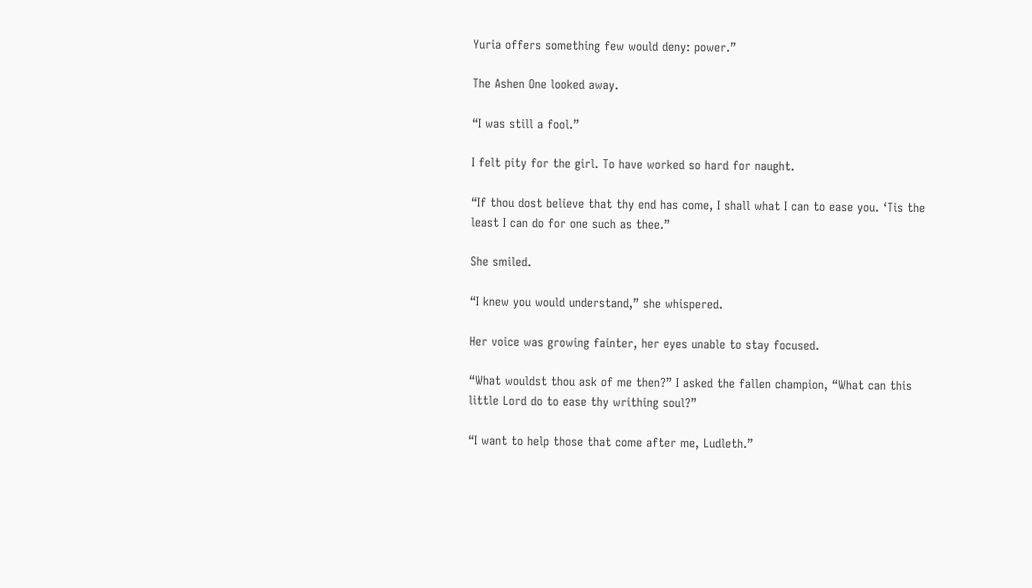Yuria offers something few would deny: power.”

The Ashen One looked away.

“I was still a fool.”

I felt pity for the girl. To have worked so hard for naught.

“If thou dost believe that thy end has come, I shall what I can to ease you. ‘Tis the least I can do for one such as thee.”

She smiled.

“I knew you would understand,” she whispered.

Her voice was growing fainter, her eyes unable to stay focused.

“What wouldst thou ask of me then?” I asked the fallen champion, “What can this little Lord do to ease thy writhing soul?”

“I want to help those that come after me, Ludleth.”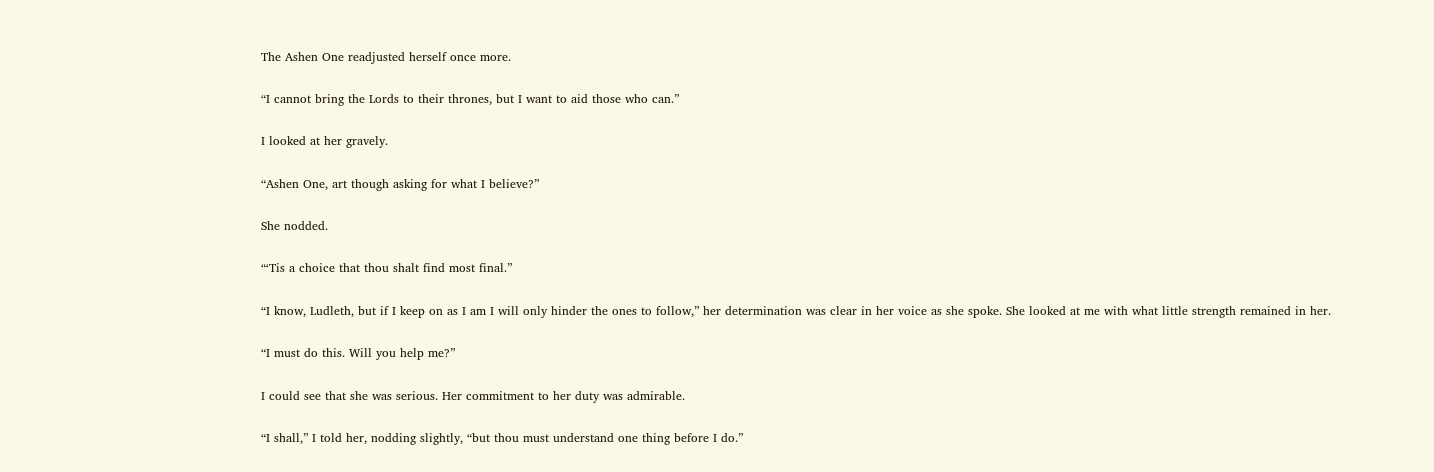The Ashen One readjusted herself once more.

“I cannot bring the Lords to their thrones, but I want to aid those who can.”

I looked at her gravely.

“Ashen One, art though asking for what I believe?”

She nodded.

“‘Tis a choice that thou shalt find most final.”

“I know, Ludleth, but if I keep on as I am I will only hinder the ones to follow,” her determination was clear in her voice as she spoke. She looked at me with what little strength remained in her.

“I must do this. Will you help me?”

I could see that she was serious. Her commitment to her duty was admirable.

“I shall,” I told her, nodding slightly, “but thou must understand one thing before I do.”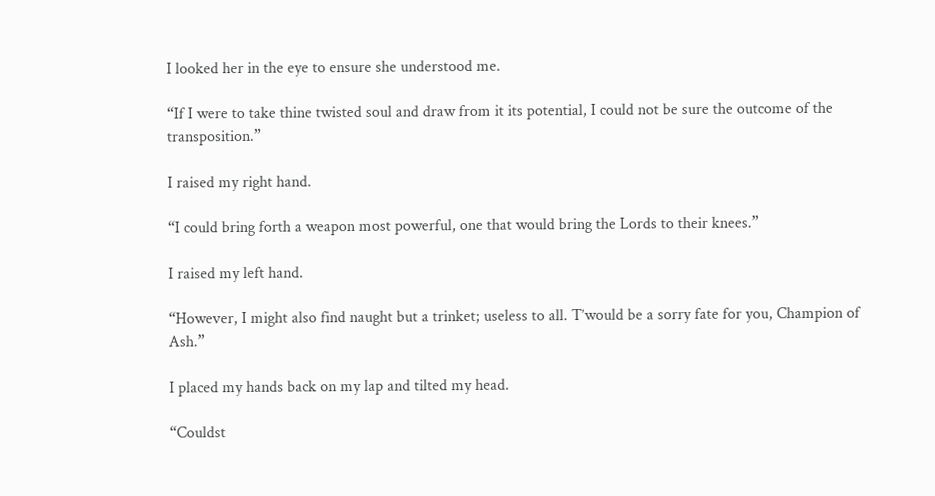I looked her in the eye to ensure she understood me.

“If I were to take thine twisted soul and draw from it its potential, I could not be sure the outcome of the transposition.”

I raised my right hand.

“I could bring forth a weapon most powerful, one that would bring the Lords to their knees.”

I raised my left hand.

“However, I might also find naught but a trinket; useless to all. T’would be a sorry fate for you, Champion of Ash.”

I placed my hands back on my lap and tilted my head.

“Couldst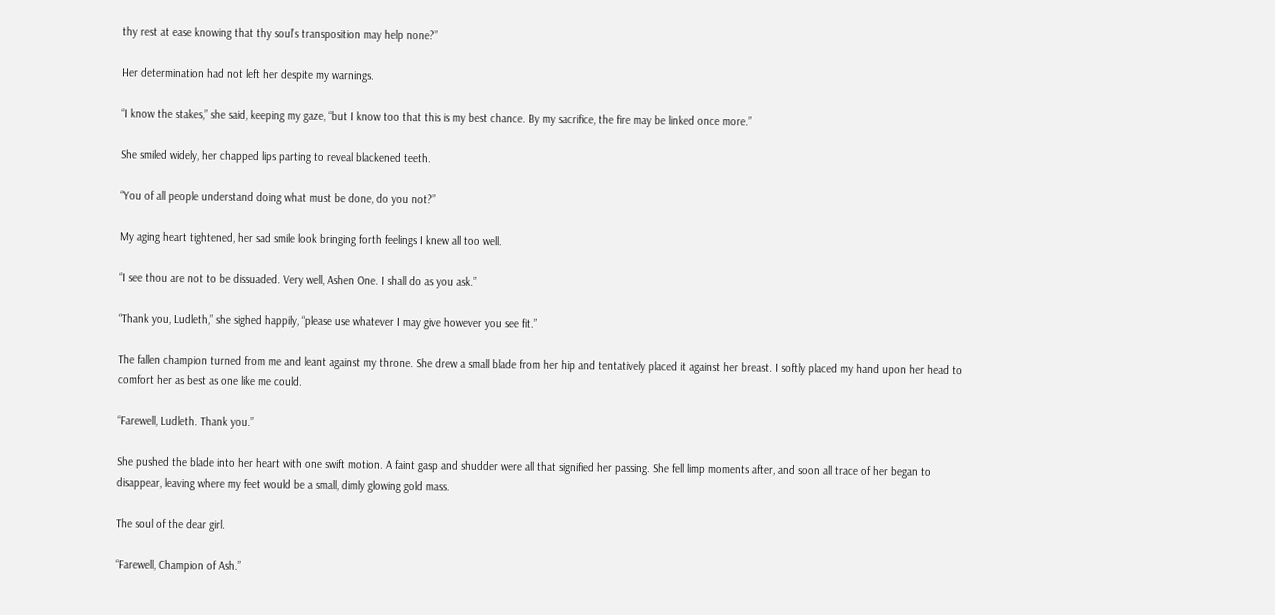thy rest at ease knowing that thy soul’s transposition may help none?”

Her determination had not left her despite my warnings.

“I know the stakes,” she said, keeping my gaze, “but I know too that this is my best chance. By my sacrifice, the fire may be linked once more.”

She smiled widely, her chapped lips parting to reveal blackened teeth.

“You of all people understand doing what must be done, do you not?”

My aging heart tightened, her sad smile look bringing forth feelings I knew all too well.

“I see thou are not to be dissuaded. Very well, Ashen One. I shall do as you ask.”

“Thank you, Ludleth,” she sighed happily, “please use whatever I may give however you see fit.”

The fallen champion turned from me and leant against my throne. She drew a small blade from her hip and tentatively placed it against her breast. I softly placed my hand upon her head to comfort her as best as one like me could.

“Farewell, Ludleth. Thank you.”

She pushed the blade into her heart with one swift motion. A faint gasp and shudder were all that signified her passing. She fell limp moments after, and soon all trace of her began to disappear, leaving where my feet would be a small, dimly glowing gold mass.

The soul of the dear girl.

“Farewell, Champion of Ash.”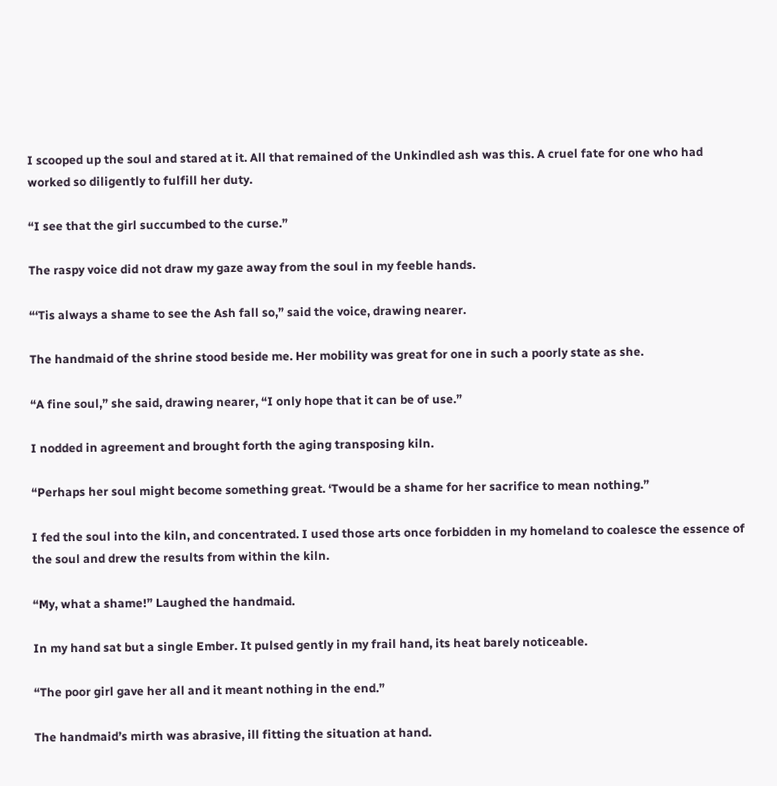I scooped up the soul and stared at it. All that remained of the Unkindled ash was this. A cruel fate for one who had worked so diligently to fulfill her duty.

“I see that the girl succumbed to the curse.”

The raspy voice did not draw my gaze away from the soul in my feeble hands.

“‘Tis always a shame to see the Ash fall so,” said the voice, drawing nearer.

The handmaid of the shrine stood beside me. Her mobility was great for one in such a poorly state as she.

“A fine soul,” she said, drawing nearer, “I only hope that it can be of use.”

I nodded in agreement and brought forth the aging transposing kiln.

“Perhaps her soul might become something great. ‘Twould be a shame for her sacrifice to mean nothing.”

I fed the soul into the kiln, and concentrated. I used those arts once forbidden in my homeland to coalesce the essence of the soul and drew the results from within the kiln.

“My, what a shame!” Laughed the handmaid.

In my hand sat but a single Ember. It pulsed gently in my frail hand, its heat barely noticeable.

“The poor girl gave her all and it meant nothing in the end.”

The handmaid’s mirth was abrasive, ill fitting the situation at hand.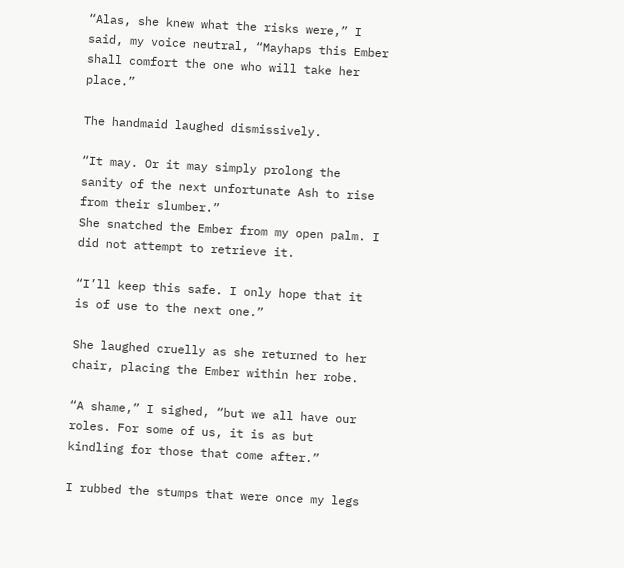“Alas, she knew what the risks were,” I said, my voice neutral, “Mayhaps this Ember shall comfort the one who will take her place.”

The handmaid laughed dismissively.

“It may. Or it may simply prolong the sanity of the next unfortunate Ash to rise from their slumber.”
She snatched the Ember from my open palm. I did not attempt to retrieve it.

“I’ll keep this safe. I only hope that it is of use to the next one.”

She laughed cruelly as she returned to her chair, placing the Ember within her robe.

“A shame,” I sighed, “but we all have our roles. For some of us, it is as but kindling for those that come after.”

I rubbed the stumps that were once my legs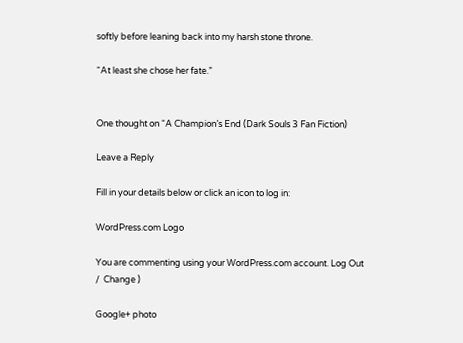softly before leaning back into my harsh stone throne.

“At least she chose her fate.”


One thought on “A Champion’s End (Dark Souls 3 Fan Fiction)

Leave a Reply

Fill in your details below or click an icon to log in:

WordPress.com Logo

You are commenting using your WordPress.com account. Log Out /  Change )

Google+ photo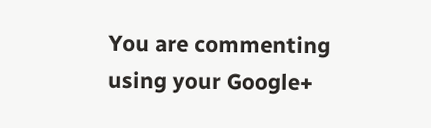You are commenting using your Google+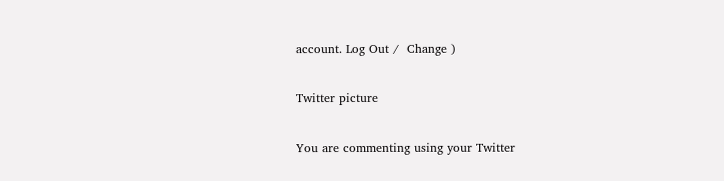account. Log Out /  Change )

Twitter picture

You are commenting using your Twitter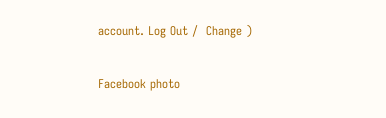account. Log Out /  Change )

Facebook photo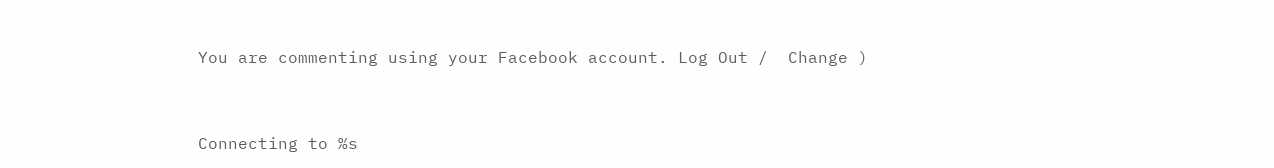You are commenting using your Facebook account. Log Out /  Change )


Connecting to %s